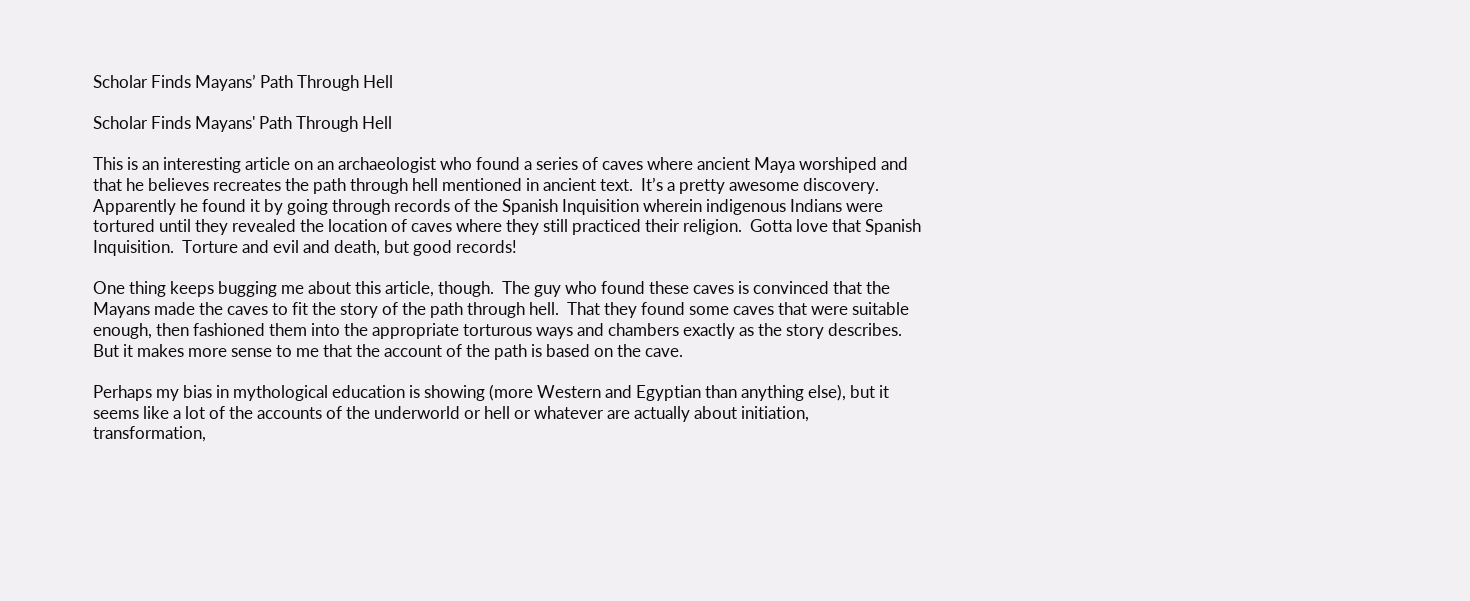Scholar Finds Mayans’ Path Through Hell

Scholar Finds Mayans' Path Through Hell

This is an interesting article on an archaeologist who found a series of caves where ancient Maya worshiped and that he believes recreates the path through hell mentioned in ancient text.  It’s a pretty awesome discovery.  Apparently he found it by going through records of the Spanish Inquisition wherein indigenous Indians were tortured until they revealed the location of caves where they still practiced their religion.  Gotta love that Spanish Inquisition.  Torture and evil and death, but good records!

One thing keeps bugging me about this article, though.  The guy who found these caves is convinced that the Mayans made the caves to fit the story of the path through hell.  That they found some caves that were suitable enough, then fashioned them into the appropriate torturous ways and chambers exactly as the story describes.  But it makes more sense to me that the account of the path is based on the cave.

Perhaps my bias in mythological education is showing (more Western and Egyptian than anything else), but it seems like a lot of the accounts of the underworld or hell or whatever are actually about initiation, transformation,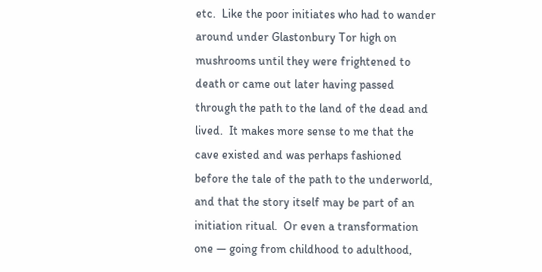etc.  Like the poor initiates who had to wander around under Glastonbury Tor high on mushrooms until they were frightened to death or came out later having passed through the path to the land of the dead and lived.  It makes more sense to me that the cave existed and was perhaps fashioned before the tale of the path to the underworld, and that the story itself may be part of an initiation ritual.  Or even a transformation one — going from childhood to adulthood,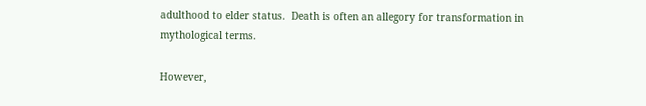adulthood to elder status.  Death is often an allegory for transformation in mythological terms.

However,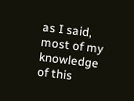as I said, most of my knowledge of this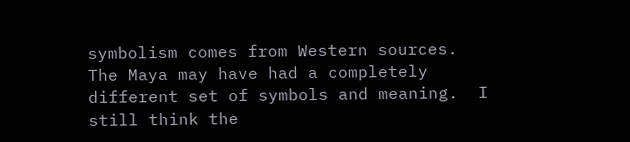symbolism comes from Western sources.  The Maya may have had a completely different set of symbols and meaning.  I still think the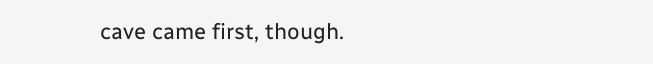cave came first, though.